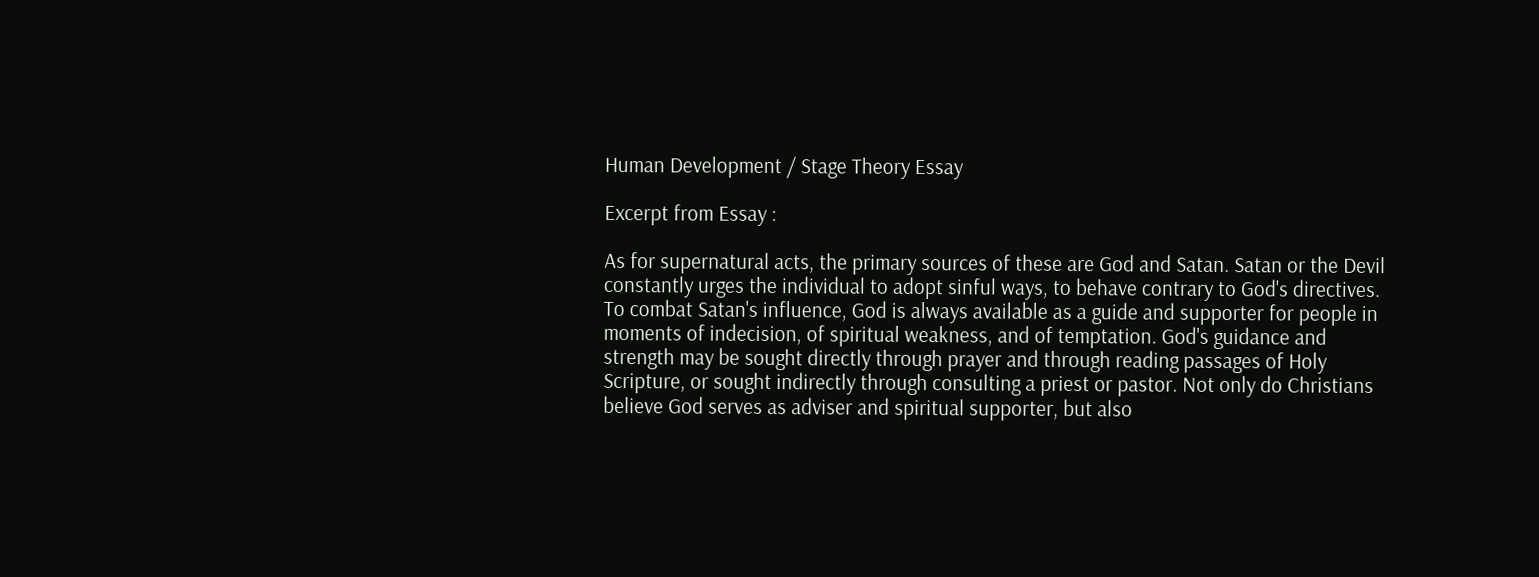Human Development / Stage Theory Essay

Excerpt from Essay :

As for supernatural acts, the primary sources of these are God and Satan. Satan or the Devil constantly urges the individual to adopt sinful ways, to behave contrary to God's directives. To combat Satan's influence, God is always available as a guide and supporter for people in moments of indecision, of spiritual weakness, and of temptation. God's guidance and strength may be sought directly through prayer and through reading passages of Holy Scripture, or sought indirectly through consulting a priest or pastor. Not only do Christians believe God serves as adviser and spiritual supporter, but also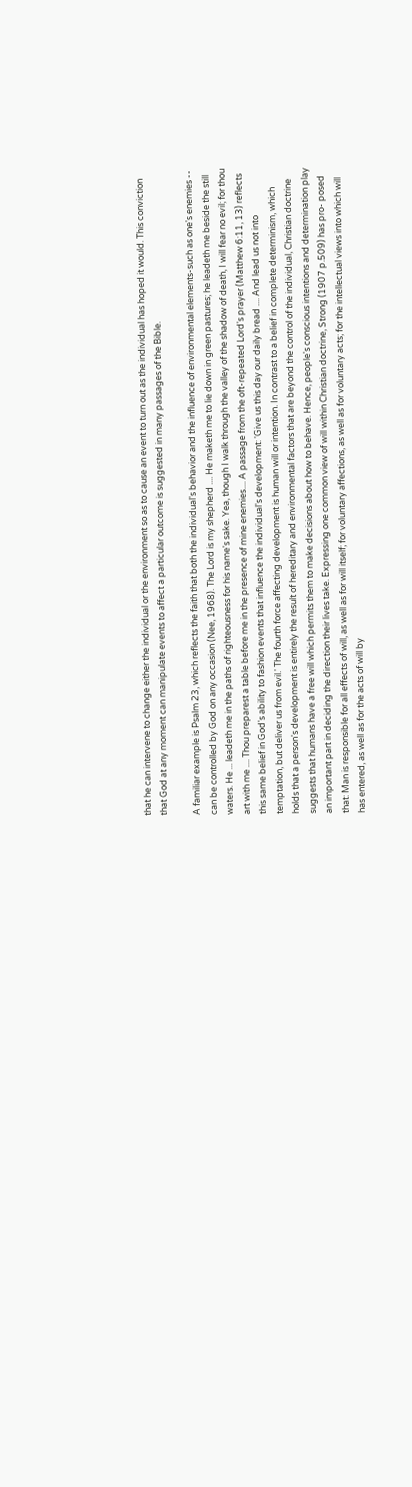that he can intervene to change either the individual or the environment so as to cause an event to turn out as the individual has hoped it would. This conviction that God at any moment can manipulate events to affect a particular outcome is suggested in many passages of the Bible.

A familiar example is Psalm 23, which reflects the faith that both the individual's behavior and the influence of environmental elements-such as one's enemies -- can be controlled by God on any occasion (Nee, 1968). The Lord is my shepherd .... He maketh me to lie down in green pastures; he leadeth me beside the still waters. He ... leadeth me in the paths of righteousness for his name's sake. Yea, though I walk through the valley of the shadow of death, I will fear no evil; for thou art with me .... Thou preparest a table before me in the presence of mine enemies.... A passage from the oft-repeated Lord's prayer (Matthew 6:11, 13) reflects this same belief in God's ability to fashion events that influence the individual's development: 'Give us this day our daily bread .... And lead us not into temptation, but deliver us from evil.' The fourth force affecting development is human will or intention. In contrast to a belief in complete determinism, which holds that a person's development is entirely the result of hereditary and environmental factors that are beyond the control of the individual, Christian doctrine suggests that humans have a free will which permits them to make decisions about how to behave. Hence, people's conscious intentions and determination play an important part in deciding the direction their lives take. Expressing one common view of will within Christian doctrine, Strong (1907 p.509) has pro- posed that: Man is responsible for all effects of will, as well as for will itself; for voluntary affections, as well as for voluntary acts; for the intellectual views into which will has entered, as well as for the acts of will by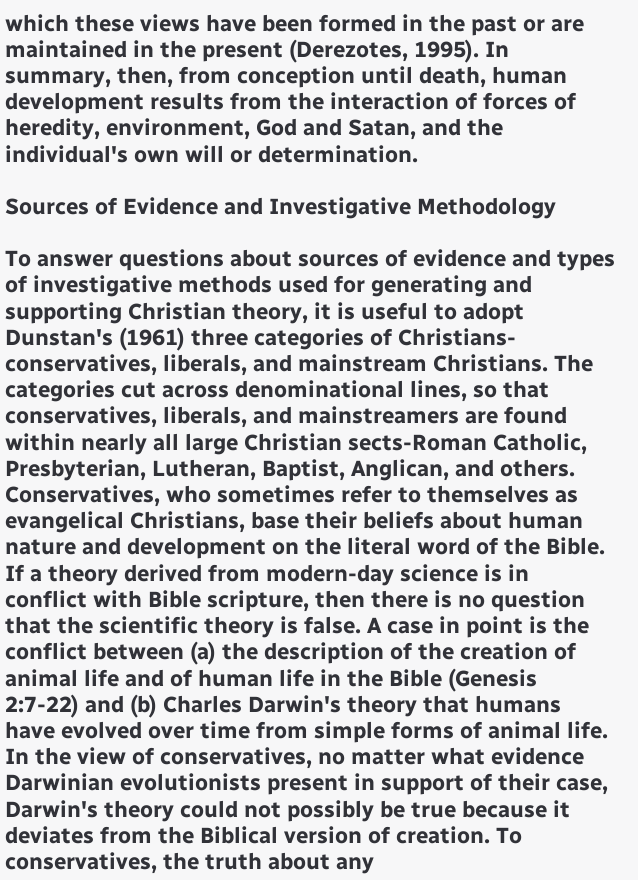which these views have been formed in the past or are maintained in the present (Derezotes, 1995). In summary, then, from conception until death, human development results from the interaction of forces of heredity, environment, God and Satan, and the individual's own will or determination.

Sources of Evidence and Investigative Methodology

To answer questions about sources of evidence and types of investigative methods used for generating and supporting Christian theory, it is useful to adopt Dunstan's (1961) three categories of Christians-conservatives, liberals, and mainstream Christians. The categories cut across denominational lines, so that conservatives, liberals, and mainstreamers are found within nearly all large Christian sects-Roman Catholic, Presbyterian, Lutheran, Baptist, Anglican, and others. Conservatives, who sometimes refer to themselves as evangelical Christians, base their beliefs about human nature and development on the literal word of the Bible. If a theory derived from modern-day science is in conflict with Bible scripture, then there is no question that the scientific theory is false. A case in point is the conflict between (a) the description of the creation of animal life and of human life in the Bible (Genesis 2:7-22) and (b) Charles Darwin's theory that humans have evolved over time from simple forms of animal life. In the view of conservatives, no matter what evidence Darwinian evolutionists present in support of their case, Darwin's theory could not possibly be true because it deviates from the Biblical version of creation. To conservatives, the truth about any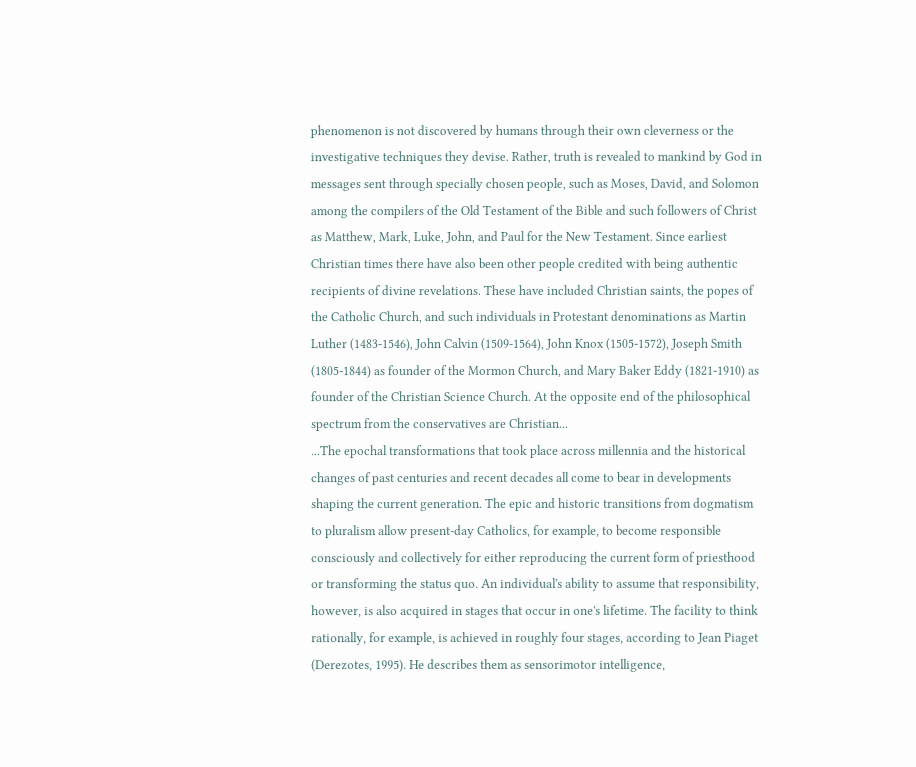phenomenon is not discovered by humans through their own cleverness or the investigative techniques they devise. Rather, truth is revealed to mankind by God in messages sent through specially chosen people, such as Moses, David, and Solomon among the compilers of the Old Testament of the Bible and such followers of Christ as Matthew, Mark, Luke, John, and Paul for the New Testament. Since earliest Christian times there have also been other people credited with being authentic recipients of divine revelations. These have included Christian saints, the popes of the Catholic Church, and such individuals in Protestant denominations as Martin Luther (1483-1546), John Calvin (1509-1564), John Knox (1505-1572), Joseph Smith (1805-1844) as founder of the Mormon Church, and Mary Baker Eddy (1821-1910) as founder of the Christian Science Church. At the opposite end of the philosophical spectrum from the conservatives are Christian...
...The epochal transformations that took place across millennia and the historical changes of past centuries and recent decades all come to bear in developments shaping the current generation. The epic and historic transitions from dogmatism to pluralism allow present-day Catholics, for example, to become responsible consciously and collectively for either reproducing the current form of priesthood or transforming the status quo. An individual's ability to assume that responsibility, however, is also acquired in stages that occur in one's lifetime. The facility to think rationally, for example, is achieved in roughly four stages, according to Jean Piaget (Derezotes, 1995). He describes them as sensorimotor intelligence,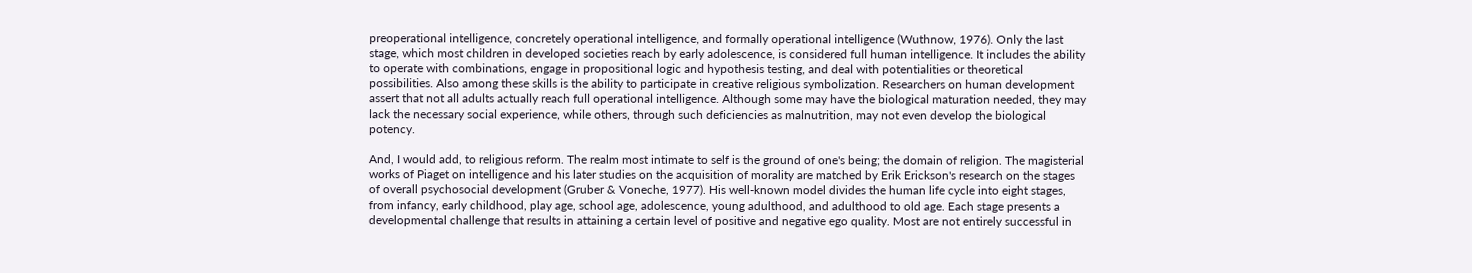preoperational intelligence, concretely operational intelligence, and formally operational intelligence (Wuthnow, 1976). Only the last stage, which most children in developed societies reach by early adolescence, is considered full human intelligence. It includes the ability to operate with combinations, engage in propositional logic and hypothesis testing, and deal with potentialities or theoretical possibilities. Also among these skills is the ability to participate in creative religious symbolization. Researchers on human development assert that not all adults actually reach full operational intelligence. Although some may have the biological maturation needed, they may lack the necessary social experience, while others, through such deficiencies as malnutrition, may not even develop the biological potency.

And, I would add, to religious reform. The realm most intimate to self is the ground of one's being; the domain of religion. The magisterial works of Piaget on intelligence and his later studies on the acquisition of morality are matched by Erik Erickson's research on the stages of overall psychosocial development (Gruber & Voneche, 1977). His well-known model divides the human life cycle into eight stages, from infancy, early childhood, play age, school age, adolescence, young adulthood, and adulthood to old age. Each stage presents a developmental challenge that results in attaining a certain level of positive and negative ego quality. Most are not entirely successful in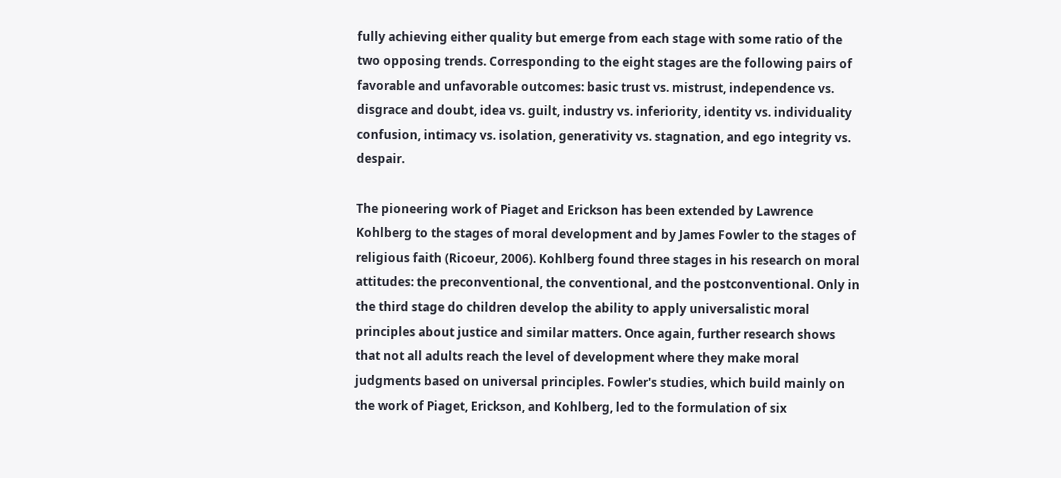fully achieving either quality but emerge from each stage with some ratio of the two opposing trends. Corresponding to the eight stages are the following pairs of favorable and unfavorable outcomes: basic trust vs. mistrust, independence vs. disgrace and doubt, idea vs. guilt, industry vs. inferiority, identity vs. individuality confusion, intimacy vs. isolation, generativity vs. stagnation, and ego integrity vs. despair.

The pioneering work of Piaget and Erickson has been extended by Lawrence Kohlberg to the stages of moral development and by James Fowler to the stages of religious faith (Ricoeur, 2006). Kohlberg found three stages in his research on moral attitudes: the preconventional, the conventional, and the postconventional. Only in the third stage do children develop the ability to apply universalistic moral principles about justice and similar matters. Once again, further research shows that not all adults reach the level of development where they make moral judgments based on universal principles. Fowler's studies, which build mainly on the work of Piaget, Erickson, and Kohlberg, led to the formulation of six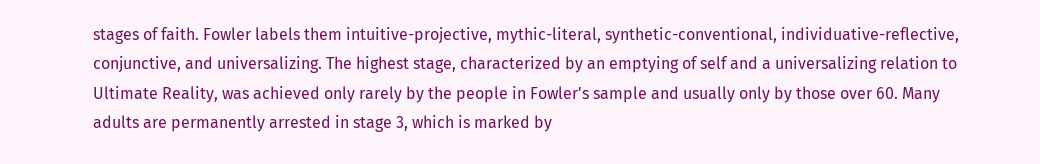stages of faith. Fowler labels them intuitive-projective, mythic-literal, synthetic-conventional, individuative-reflective, conjunctive, and universalizing. The highest stage, characterized by an emptying of self and a universalizing relation to Ultimate Reality, was achieved only rarely by the people in Fowler's sample and usually only by those over 60. Many adults are permanently arrested in stage 3, which is marked by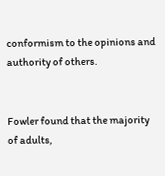conformism to the opinions and authority of others.


Fowler found that the majority of adults,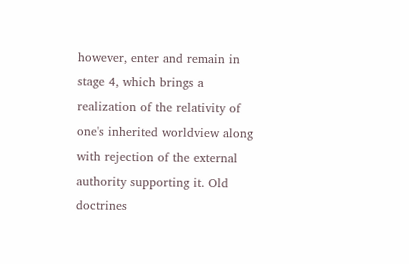however, enter and remain in stage 4, which brings a realization of the relativity of one's inherited worldview along with rejection of the external authority supporting it. Old doctrines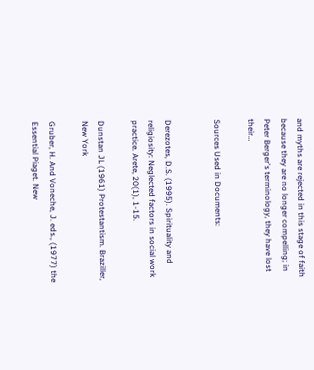and myths are rejected in this stage of faith because they are no longer compelling; in Peter Berger's terminology, they have lost their…

Sources Used in Documents:


Derezotes, D.S. (1995). Spirituality and religiosity: Neglected factors in social work practice. Arete, 20(1), 1-15.

Dunstan JL (1961) Protestantism. Braziller, New York

Gruber, H. And Voneche, J. eds., (1977) the Essential Piaget. New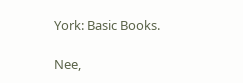York: Basic Books.

Nee,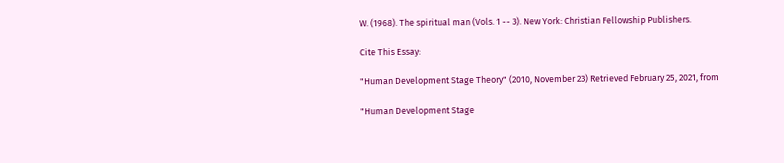W. (1968). The spiritual man (Vols. 1 -- 3). New York: Christian Fellowship Publishers.

Cite This Essay:

"Human Development Stage Theory" (2010, November 23) Retrieved February 25, 2021, from

"Human Development Stage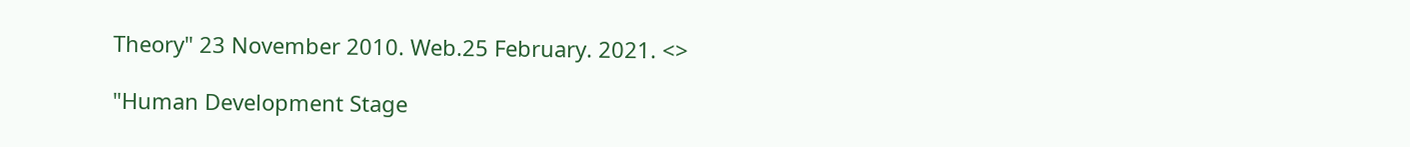Theory" 23 November 2010. Web.25 February. 2021. <>

"Human Development Stage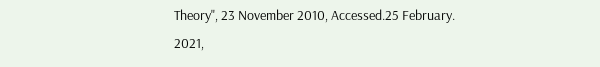Theory", 23 November 2010, Accessed.25 February. 2021,